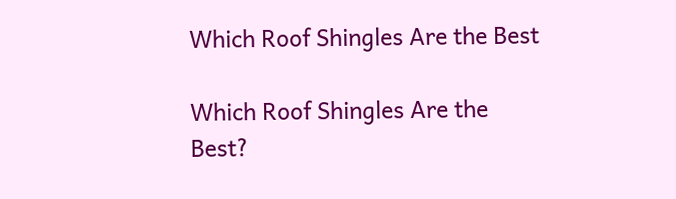Which Roof Shingles Are the Best

Which Roof Shingles Are the Best?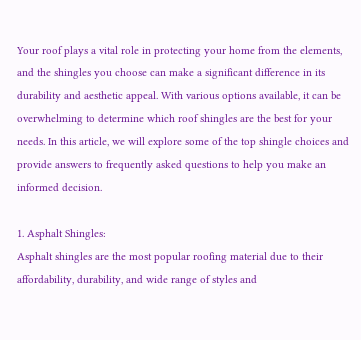Your roof plays a vital role in protecting your home from the elements, and the shingles you choose can make a significant difference in its durability and aesthetic appeal. With various options available, it can be overwhelming to determine which roof shingles are the best for your needs. In this article, we will explore some of the top shingle choices and provide answers to frequently asked questions to help you make an informed decision.

1. Asphalt Shingles:
Asphalt shingles are the most popular roofing material due to their affordability, durability, and wide range of styles and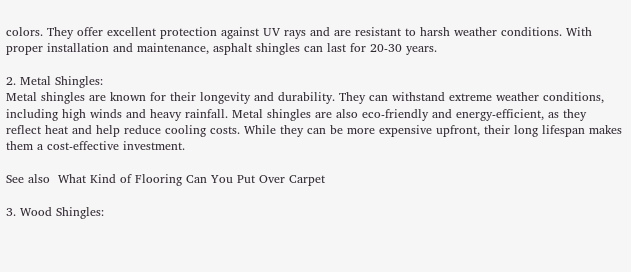colors. They offer excellent protection against UV rays and are resistant to harsh weather conditions. With proper installation and maintenance, asphalt shingles can last for 20-30 years.

2. Metal Shingles:
Metal shingles are known for their longevity and durability. They can withstand extreme weather conditions, including high winds and heavy rainfall. Metal shingles are also eco-friendly and energy-efficient, as they reflect heat and help reduce cooling costs. While they can be more expensive upfront, their long lifespan makes them a cost-effective investment.

See also  What Kind of Flooring Can You Put Over Carpet

3. Wood Shingles: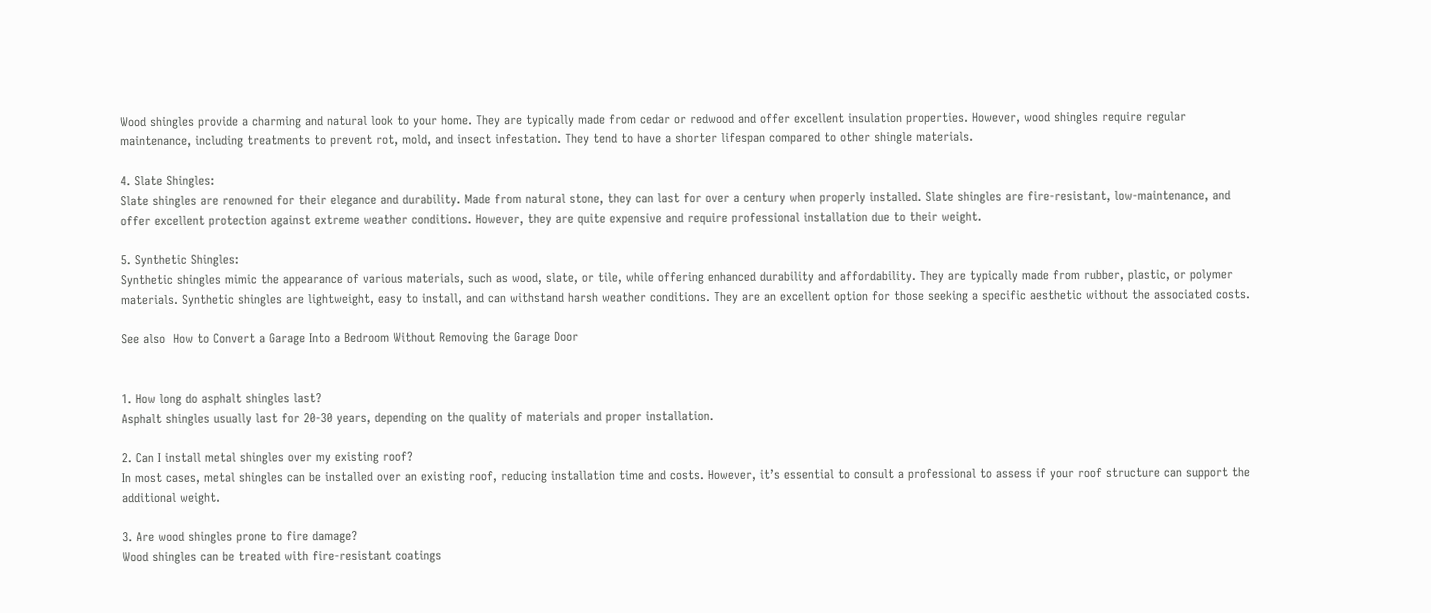Wood shingles provide a charming and natural look to your home. They are typically made from cedar or redwood and offer excellent insulation properties. However, wood shingles require regular maintenance, including treatments to prevent rot, mold, and insect infestation. They tend to have a shorter lifespan compared to other shingle materials.

4. Slate Shingles:
Slate shingles are renowned for their elegance and durability. Made from natural stone, they can last for over a century when properly installed. Slate shingles are fire-resistant, low-maintenance, and offer excellent protection against extreme weather conditions. However, they are quite expensive and require professional installation due to their weight.

5. Synthetic Shingles:
Synthetic shingles mimic the appearance of various materials, such as wood, slate, or tile, while offering enhanced durability and affordability. They are typically made from rubber, plastic, or polymer materials. Synthetic shingles are lightweight, easy to install, and can withstand harsh weather conditions. They are an excellent option for those seeking a specific aesthetic without the associated costs.

See also  How to Convert a Garage Into a Bedroom Without Removing the Garage Door


1. How long do asphalt shingles last?
Asphalt shingles usually last for 20-30 years, depending on the quality of materials and proper installation.

2. Can I install metal shingles over my existing roof?
In most cases, metal shingles can be installed over an existing roof, reducing installation time and costs. However, it’s essential to consult a professional to assess if your roof structure can support the additional weight.

3. Are wood shingles prone to fire damage?
Wood shingles can be treated with fire-resistant coatings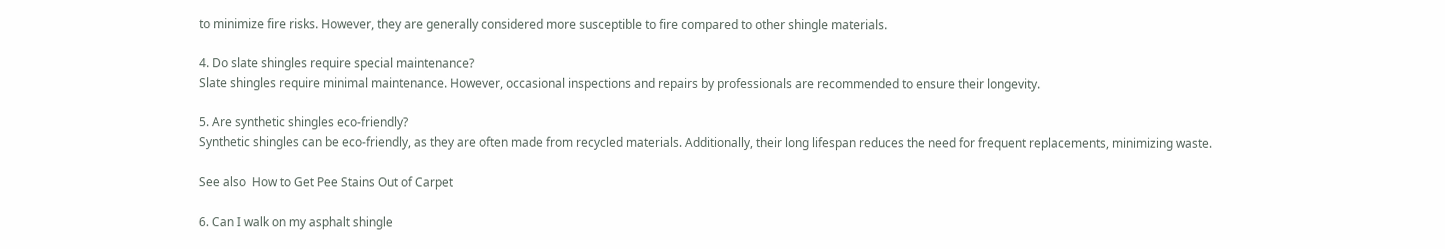to minimize fire risks. However, they are generally considered more susceptible to fire compared to other shingle materials.

4. Do slate shingles require special maintenance?
Slate shingles require minimal maintenance. However, occasional inspections and repairs by professionals are recommended to ensure their longevity.

5. Are synthetic shingles eco-friendly?
Synthetic shingles can be eco-friendly, as they are often made from recycled materials. Additionally, their long lifespan reduces the need for frequent replacements, minimizing waste.

See also  How to Get Pee Stains Out of Carpet

6. Can I walk on my asphalt shingle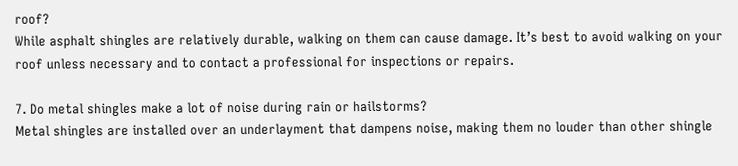roof?
While asphalt shingles are relatively durable, walking on them can cause damage. It’s best to avoid walking on your roof unless necessary and to contact a professional for inspections or repairs.

7. Do metal shingles make a lot of noise during rain or hailstorms?
Metal shingles are installed over an underlayment that dampens noise, making them no louder than other shingle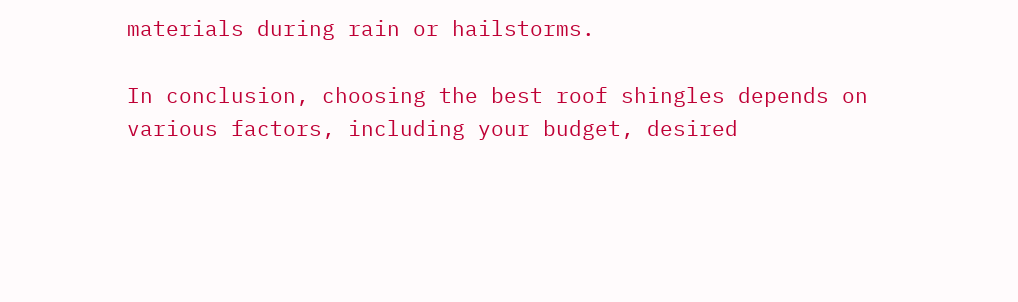materials during rain or hailstorms.

In conclusion, choosing the best roof shingles depends on various factors, including your budget, desired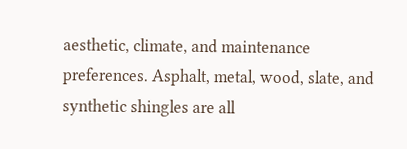aesthetic, climate, and maintenance preferences. Asphalt, metal, wood, slate, and synthetic shingles are all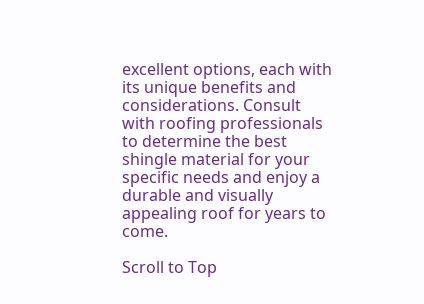excellent options, each with its unique benefits and considerations. Consult with roofing professionals to determine the best shingle material for your specific needs and enjoy a durable and visually appealing roof for years to come.

Scroll to Top